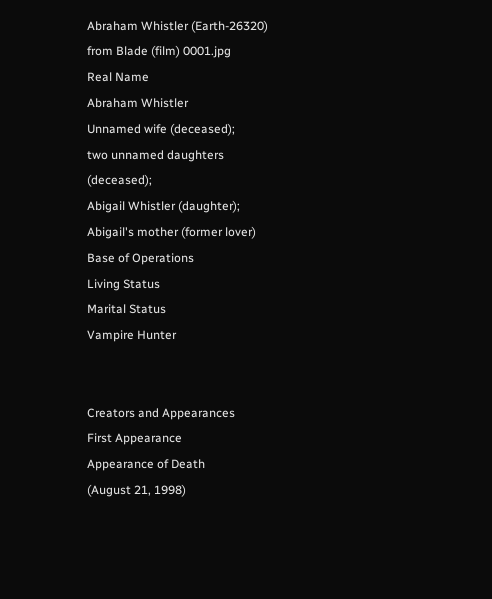Abraham Whistler (Earth-26320) from Blade (film) 0001.jpg
Real Name
Abraham Whistler
Unnamed wife (deceased);
two unnamed daughters (deceased);
Abigail Whistler (daughter);
Abigail's mother (former lover)
Base of Operations
Living Status
Marital Status
Vampire Hunter


Creators and Appearances
First Appearance
Appearance of Death
(August 21, 1998)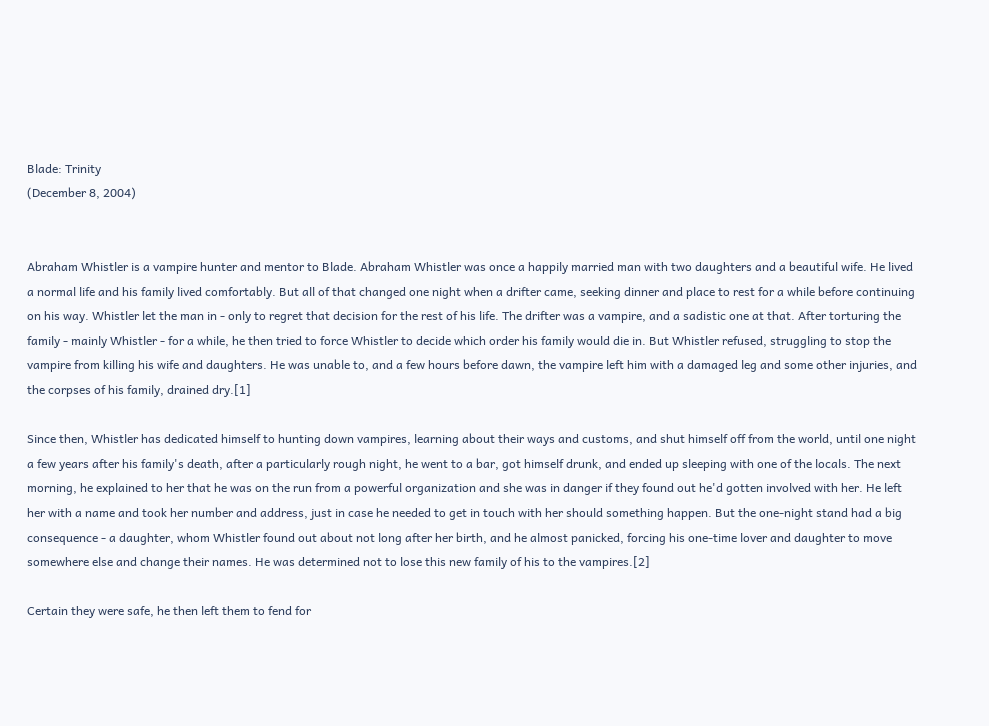Blade: Trinity
(December 8, 2004)


Abraham Whistler is a vampire hunter and mentor to Blade. Abraham Whistler was once a happily married man with two daughters and a beautiful wife. He lived a normal life and his family lived comfortably. But all of that changed one night when a drifter came, seeking dinner and place to rest for a while before continuing on his way. Whistler let the man in - only to regret that decision for the rest of his life. The drifter was a vampire, and a sadistic one at that. After torturing the family - mainly Whistler - for a while, he then tried to force Whistler to decide which order his family would die in. But Whistler refused, struggling to stop the vampire from killing his wife and daughters. He was unable to, and a few hours before dawn, the vampire left him with a damaged leg and some other injuries, and the corpses of his family, drained dry.[1]

Since then, Whistler has dedicated himself to hunting down vampires, learning about their ways and customs, and shut himself off from the world, until one night a few years after his family's death, after a particularly rough night, he went to a bar, got himself drunk, and ended up sleeping with one of the locals. The next morning, he explained to her that he was on the run from a powerful organization and she was in danger if they found out he'd gotten involved with her. He left her with a name and took her number and address, just in case he needed to get in touch with her should something happen. But the one-night stand had a big consequence - a daughter, whom Whistler found out about not long after her birth, and he almost panicked, forcing his one-time lover and daughter to move somewhere else and change their names. He was determined not to lose this new family of his to the vampires.[2]

Certain they were safe, he then left them to fend for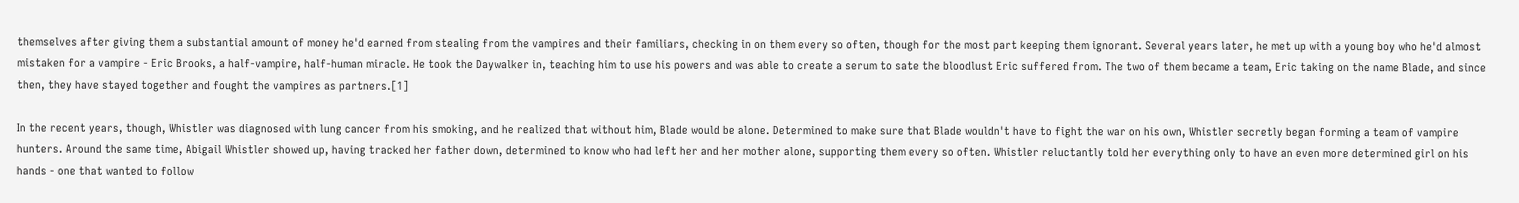themselves after giving them a substantial amount of money he'd earned from stealing from the vampires and their familiars, checking in on them every so often, though for the most part keeping them ignorant. Several years later, he met up with a young boy who he'd almost mistaken for a vampire - Eric Brooks, a half-vampire, half-human miracle. He took the Daywalker in, teaching him to use his powers and was able to create a serum to sate the bloodlust Eric suffered from. The two of them became a team, Eric taking on the name Blade, and since then, they have stayed together and fought the vampires as partners.[1]

In the recent years, though, Whistler was diagnosed with lung cancer from his smoking, and he realized that without him, Blade would be alone. Determined to make sure that Blade wouldn't have to fight the war on his own, Whistler secretly began forming a team of vampire hunters. Around the same time, Abigail Whistler showed up, having tracked her father down, determined to know who had left her and her mother alone, supporting them every so often. Whistler reluctantly told her everything only to have an even more determined girl on his hands - one that wanted to follow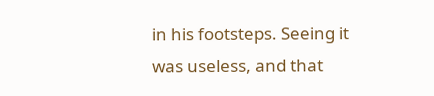in his footsteps. Seeing it was useless, and that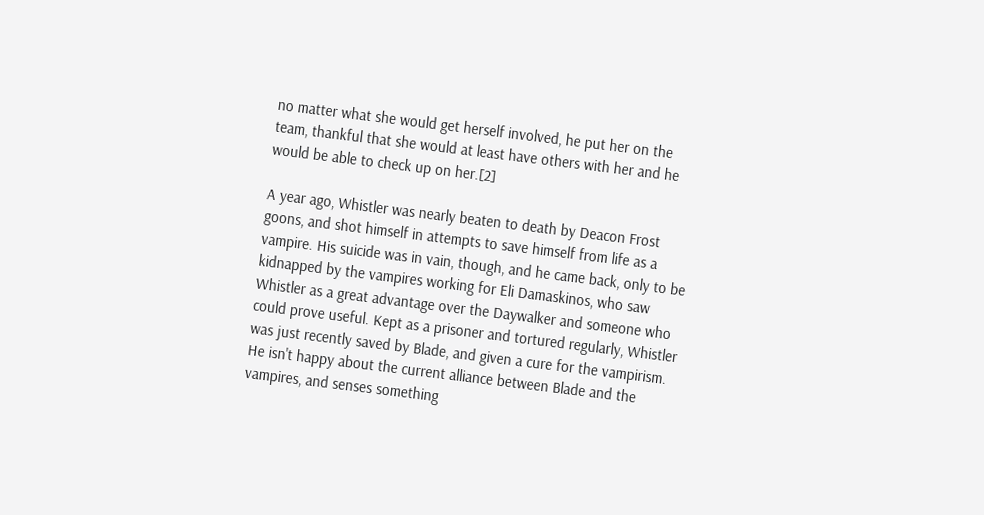no matter what she would get herself involved, he put her on the team, thankful that she would at least have others with her and he would be able to check up on her.[2]

A year ago, Whistler was nearly beaten to death by Deacon Frost goons, and shot himself in attempts to save himself from life as a vampire. His suicide was in vain, though, and he came back, only to be kidnapped by the vampires working for Eli Damaskinos, who saw Whistler as a great advantage over the Daywalker and someone who could prove useful. Kept as a prisoner and tortured regularly, Whistler was just recently saved by Blade, and given a cure for the vampirism. He isn't happy about the current alliance between Blade and the vampires, and senses something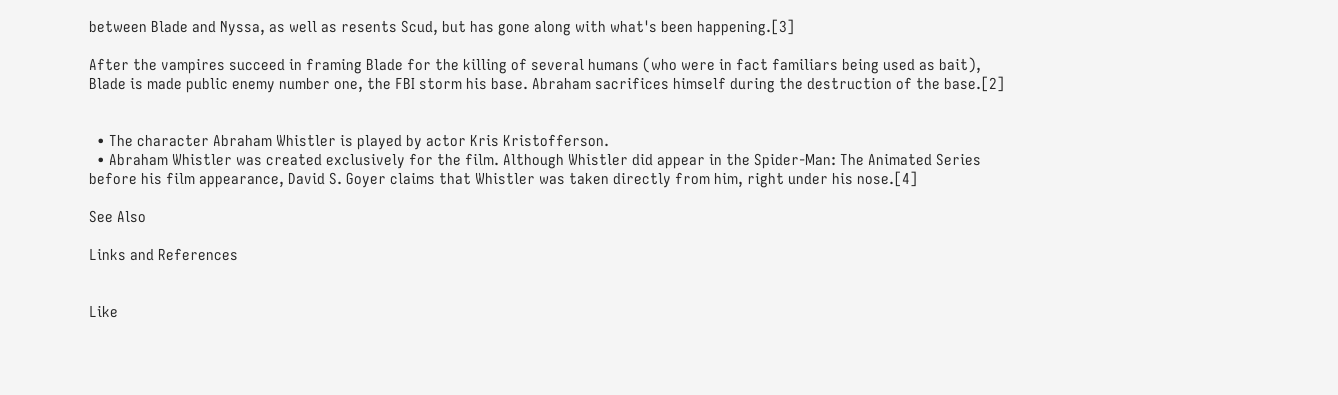between Blade and Nyssa, as well as resents Scud, but has gone along with what's been happening.[3]

After the vampires succeed in framing Blade for the killing of several humans (who were in fact familiars being used as bait), Blade is made public enemy number one, the FBI storm his base. Abraham sacrifices himself during the destruction of the base.[2]


  • The character Abraham Whistler is played by actor Kris Kristofferson.
  • Abraham Whistler was created exclusively for the film. Although Whistler did appear in the Spider-Man: The Animated Series before his film appearance, David S. Goyer claims that Whistler was taken directly from him, right under his nose.[4]

See Also

Links and References


Like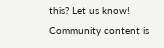this? Let us know!
Community content is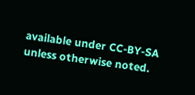available under CC-BY-SA unless otherwise noted.